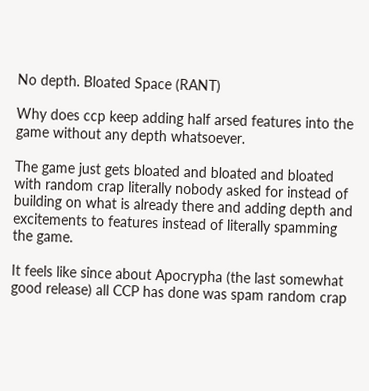No depth. Bloated Space (RANT)

Why does ccp keep adding half arsed features into the game without any depth whatsoever.

The game just gets bloated and bloated and bloated with random crap literally nobody asked for instead of building on what is already there and adding depth and excitements to features instead of literally spamming the game.

It feels like since about Apocrypha (the last somewhat good release) all CCP has done was spam random crap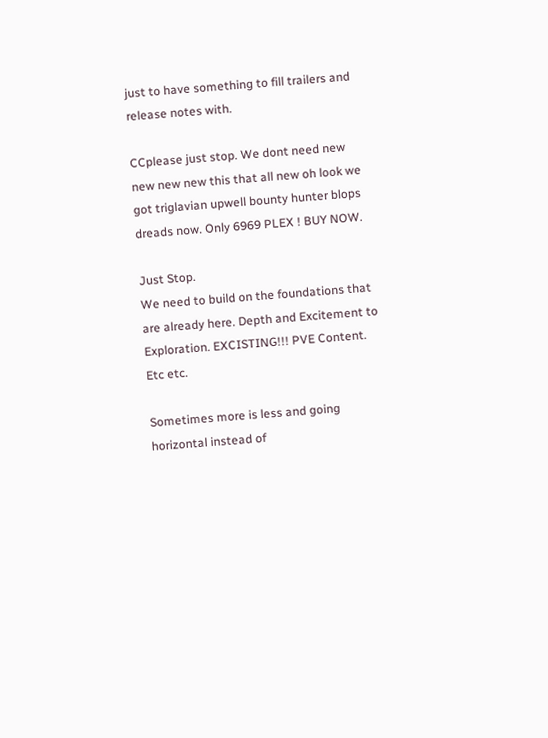just to have something to fill trailers and release notes with.

CCplease just stop. We dont need new new new new this that all new oh look we got triglavian upwell bounty hunter blops dreads now. Only 6969 PLEX ! BUY NOW.

Just Stop.
We need to build on the foundations that are already here. Depth and Excitement to Exploration. EXCISTING!!! PVE Content. Etc etc.

Sometimes more is less and going horizontal instead of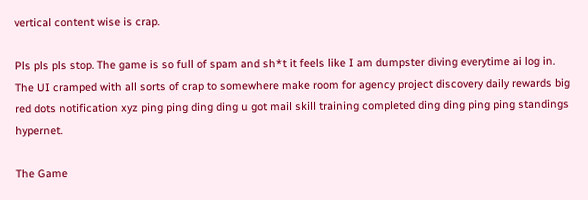vertical content wise is crap.

Pls pls pls stop. The game is so full of spam and sh*t it feels like I am dumpster diving everytime ai log in. The UI cramped with all sorts of crap to somewhere make room for agency project discovery daily rewards big red dots notification xyz ping ping ding ding u got mail skill training completed ding ding ping ping standings hypernet.

The Game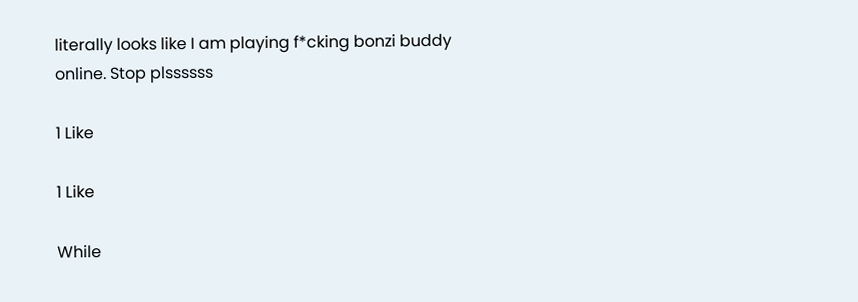literally looks like I am playing f*cking bonzi buddy online. Stop plssssss

1 Like

1 Like

While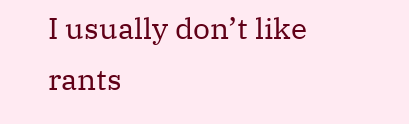I usually don’t like rants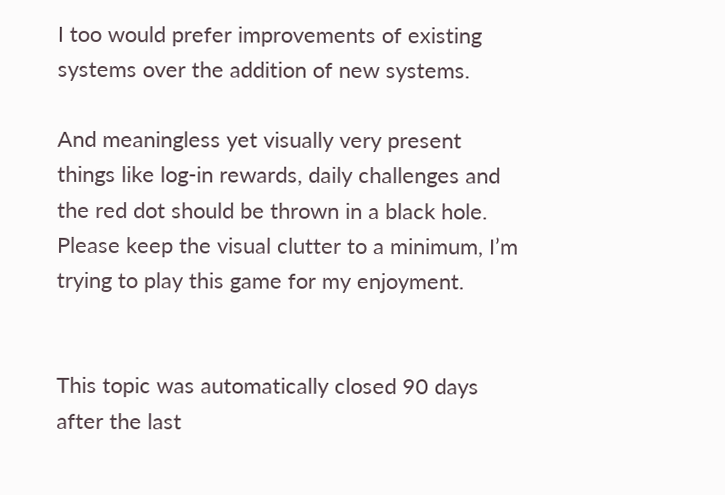I too would prefer improvements of existing systems over the addition of new systems.

And meaningless yet visually very present things like log-in rewards, daily challenges and the red dot should be thrown in a black hole. Please keep the visual clutter to a minimum, I’m trying to play this game for my enjoyment.


This topic was automatically closed 90 days after the last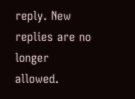reply. New replies are no longer allowed.